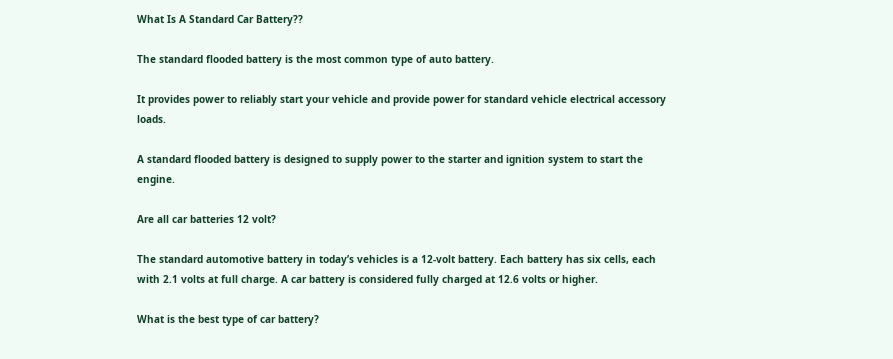What Is A Standard Car Battery??

The standard flooded battery is the most common type of auto battery.

It provides power to reliably start your vehicle and provide power for standard vehicle electrical accessory loads.

A standard flooded battery is designed to supply power to the starter and ignition system to start the engine.

Are all car batteries 12 volt?

The standard automotive battery in today’s vehicles is a 12-volt battery. Each battery has six cells, each with 2.1 volts at full charge. A car battery is considered fully charged at 12.6 volts or higher.

What is the best type of car battery?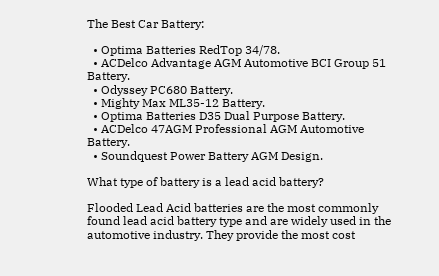The Best Car Battery:

  • Optima Batteries RedTop 34/78.
  • ACDelco Advantage AGM Automotive BCI Group 51 Battery.
  • Odyssey PC680 Battery.
  • Mighty Max ML35-12 Battery.
  • Optima Batteries D35 Dual Purpose Battery.
  • ACDelco 47AGM Professional AGM Automotive Battery.
  • Soundquest Power Battery AGM Design.

What type of battery is a lead acid battery?

Flooded Lead Acid batteries are the most commonly found lead acid battery type and are widely used in the automotive industry. They provide the most cost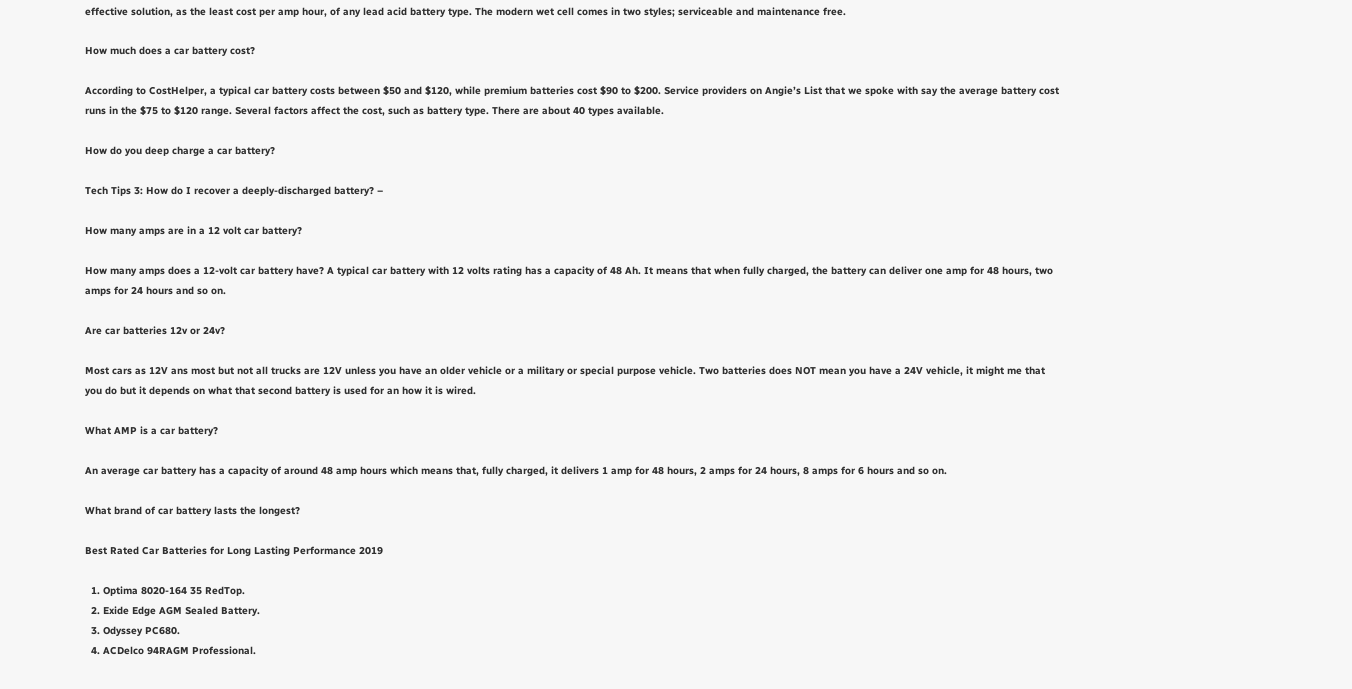effective solution, as the least cost per amp hour, of any lead acid battery type. The modern wet cell comes in two styles; serviceable and maintenance free.

How much does a car battery cost?

According to CostHelper, a typical car battery costs between $50 and $120, while premium batteries cost $90 to $200. Service providers on Angie’s List that we spoke with say the average battery cost runs in the $75 to $120 range. Several factors affect the cost, such as battery type. There are about 40 types available.

How do you deep charge a car battery?

Tech Tips 3: How do I recover a deeply-discharged battery? –

How many amps are in a 12 volt car battery?

How many amps does a 12-volt car battery have? A typical car battery with 12 volts rating has a capacity of 48 Ah. It means that when fully charged, the battery can deliver one amp for 48 hours, two amps for 24 hours and so on.

Are car batteries 12v or 24v?

Most cars as 12V ans most but not all trucks are 12V unless you have an older vehicle or a military or special purpose vehicle. Two batteries does NOT mean you have a 24V vehicle, it might me that you do but it depends on what that second battery is used for an how it is wired.

What AMP is a car battery?

An average car battery has a capacity of around 48 amp hours which means that, fully charged, it delivers 1 amp for 48 hours, 2 amps for 24 hours, 8 amps for 6 hours and so on.

What brand of car battery lasts the longest?

Best Rated Car Batteries for Long Lasting Performance 2019

  1. Optima 8020-164 35 RedTop.
  2. Exide Edge AGM Sealed Battery.
  3. Odyssey PC680.
  4. ACDelco 94RAGM Professional.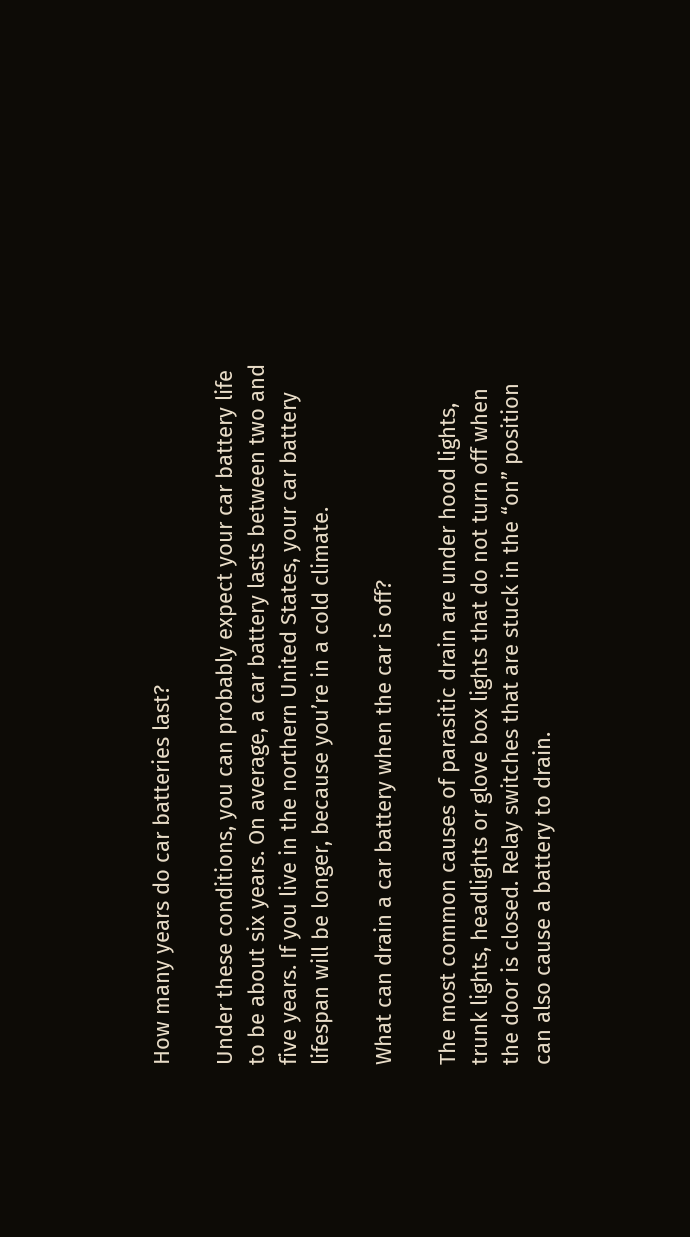How many years do car batteries last?

Under these conditions, you can probably expect your car battery life to be about six years. On average, a car battery lasts between two and five years. If you live in the northern United States, your car battery lifespan will be longer, because you’re in a cold climate.

What can drain a car battery when the car is off?

The most common causes of parasitic drain are under hood lights, trunk lights, headlights or glove box lights that do not turn off when the door is closed. Relay switches that are stuck in the “on” position can also cause a battery to drain.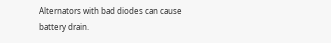Alternators with bad diodes can cause battery drain.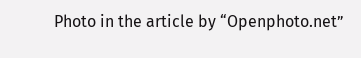Photo in the article by “Openphoto.net”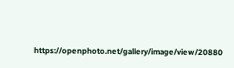https://openphoto.net/gallery/image/view/20880